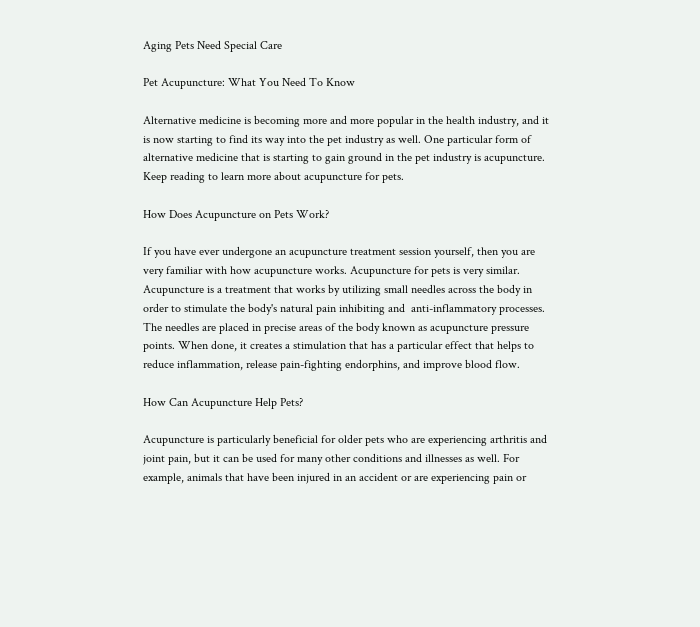Aging Pets Need Special Care

Pet Acupuncture: What You Need To Know

Alternative medicine is becoming more and more popular in the health industry, and it is now starting to find its way into the pet industry as well. One particular form of alternative medicine that is starting to gain ground in the pet industry is acupuncture. Keep reading to learn more about acupuncture for pets.

How Does Acupuncture on Pets Work?

If you have ever undergone an acupuncture treatment session yourself, then you are very familiar with how acupuncture works. Acupuncture for pets is very similar. Acupuncture is a treatment that works by utilizing small needles across the body in order to stimulate the body's natural pain inhibiting and  anti-inflammatory processes. The needles are placed in precise areas of the body known as acupuncture pressure points. When done, it creates a stimulation that has a particular effect that helps to reduce inflammation, release pain-fighting endorphins, and improve blood flow.

How Can Acupuncture Help Pets?

Acupuncture is particularly beneficial for older pets who are experiencing arthritis and joint pain, but it can be used for many other conditions and illnesses as well. For example, animals that have been injured in an accident or are experiencing pain or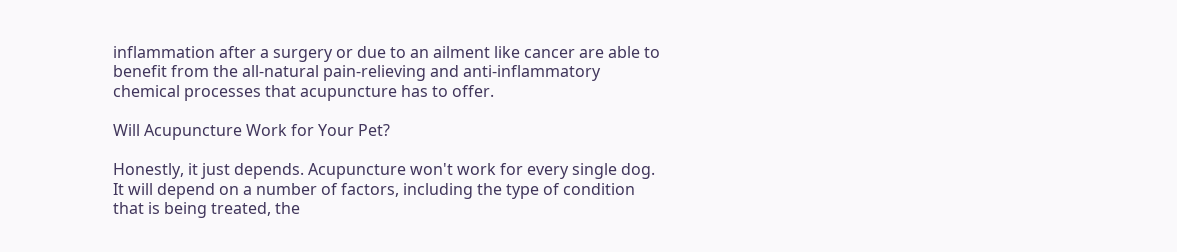inflammation after a surgery or due to an ailment like cancer are able to benefit from the all-natural pain-relieving and anti-inflammatory chemical processes that acupuncture has to offer.

Will Acupuncture Work for Your Pet?

Honestly, it just depends. Acupuncture won't work for every single dog. It will depend on a number of factors, including the type of condition that is being treated, the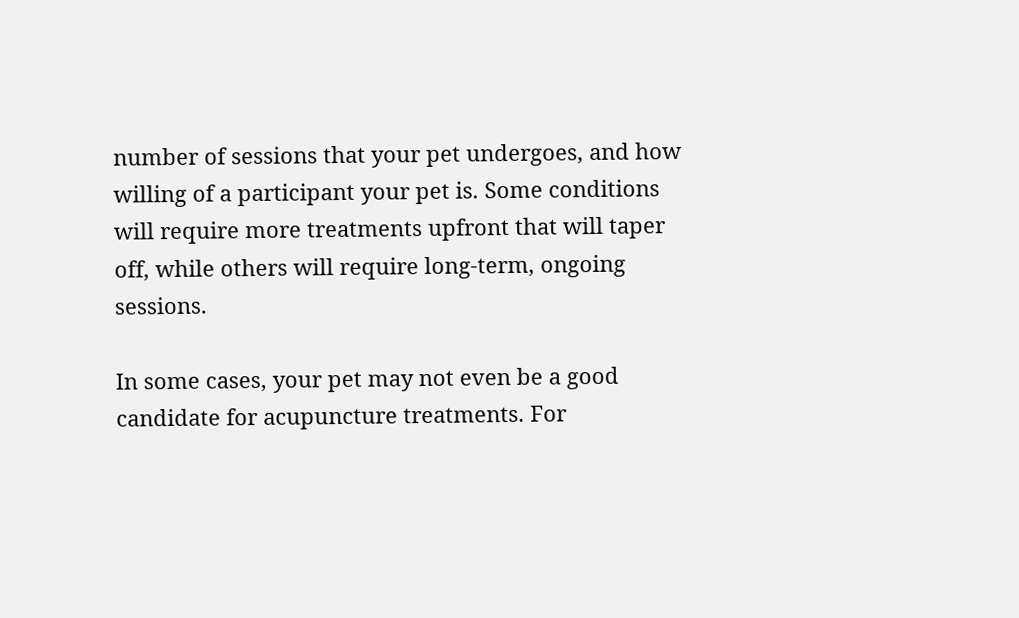number of sessions that your pet undergoes, and how willing of a participant your pet is. Some conditions will require more treatments upfront that will taper off, while others will require long-term, ongoing sessions.

In some cases, your pet may not even be a good candidate for acupuncture treatments. For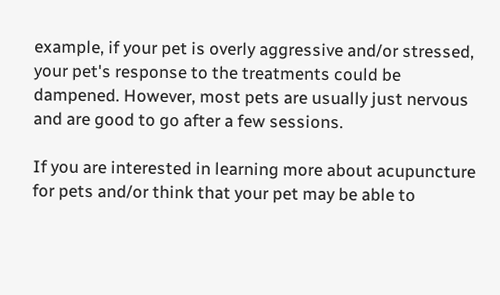example, if your pet is overly aggressive and/or stressed, your pet's response to the treatments could be dampened. However, most pets are usually just nervous and are good to go after a few sessions.

If you are interested in learning more about acupuncture for pets and/or think that your pet may be able to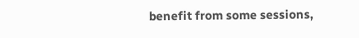benefit from some sessions,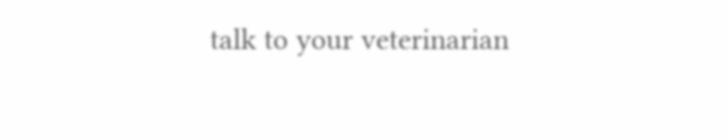talk to your veterinarian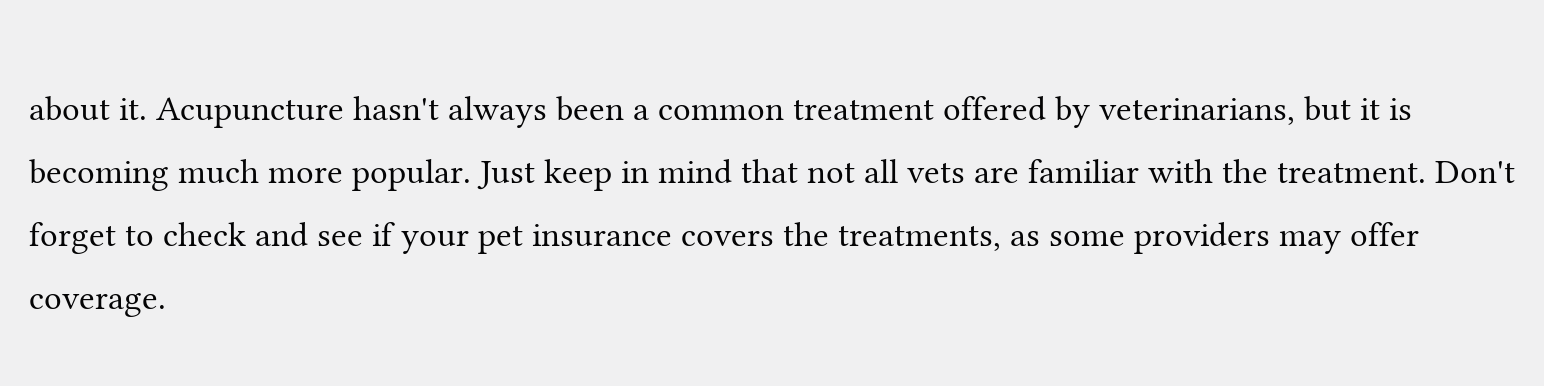about it. Acupuncture hasn't always been a common treatment offered by veterinarians, but it is becoming much more popular. Just keep in mind that not all vets are familiar with the treatment. Don't forget to check and see if your pet insurance covers the treatments, as some providers may offer coverage.